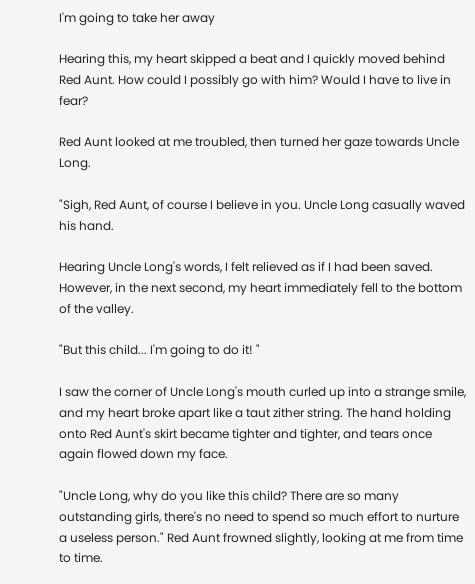I'm going to take her away

Hearing this, my heart skipped a beat and I quickly moved behind Red Aunt. How could I possibly go with him? Would I have to live in fear?

Red Aunt looked at me troubled, then turned her gaze towards Uncle Long.

"Sigh, Red Aunt, of course I believe in you. Uncle Long casually waved his hand.

Hearing Uncle Long's words, I felt relieved as if I had been saved. However, in the next second, my heart immediately fell to the bottom of the valley.

"But this child... I'm going to do it! "

I saw the corner of Uncle Long's mouth curled up into a strange smile, and my heart broke apart like a taut zither string. The hand holding onto Red Aunt's skirt became tighter and tighter, and tears once again flowed down my face.

"Uncle Long, why do you like this child? There are so many outstanding girls, there's no need to spend so much effort to nurture a useless person." Red Aunt frowned slightly, looking at me from time to time.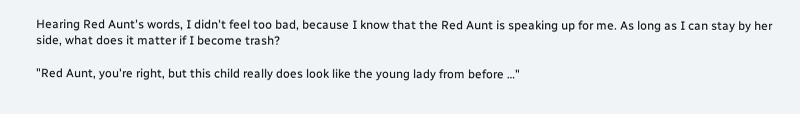Hearing Red Aunt's words, I didn't feel too bad, because I know that the Red Aunt is speaking up for me. As long as I can stay by her side, what does it matter if I become trash?

"Red Aunt, you're right, but this child really does look like the young lady from before …"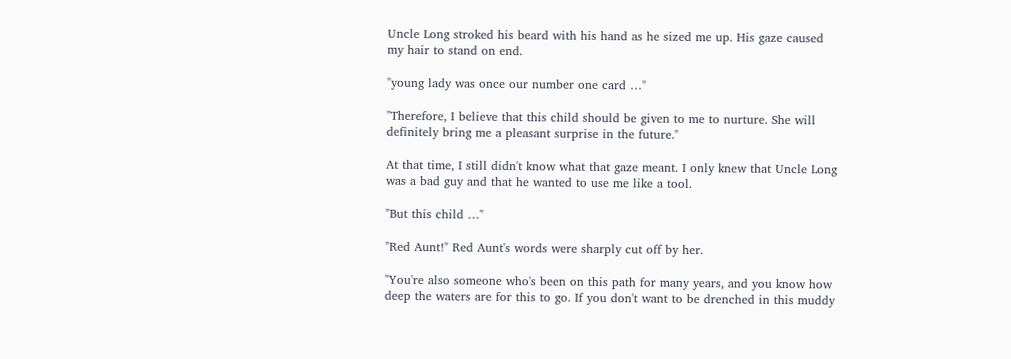Uncle Long stroked his beard with his hand as he sized me up. His gaze caused my hair to stand on end.

"young lady was once our number one card …"

"Therefore, I believe that this child should be given to me to nurture. She will definitely bring me a pleasant surprise in the future."

At that time, I still didn't know what that gaze meant. I only knew that Uncle Long was a bad guy and that he wanted to use me like a tool.

"But this child …"

"Red Aunt!" Red Aunt's words were sharply cut off by her.

"You're also someone who's been on this path for many years, and you know how deep the waters are for this to go. If you don't want to be drenched in this muddy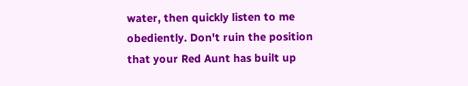water, then quickly listen to me obediently. Don't ruin the position that your Red Aunt has built up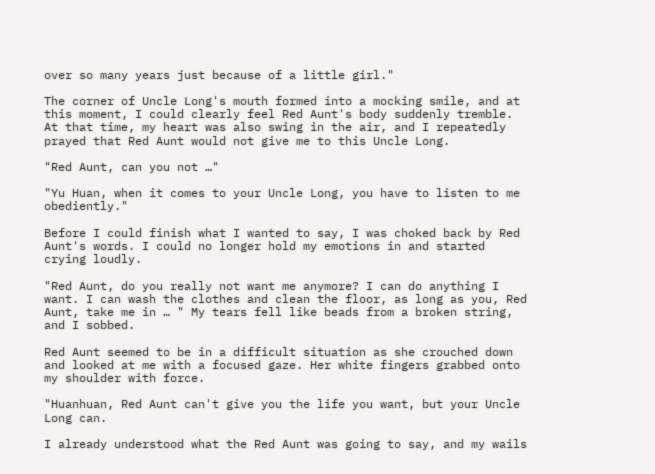over so many years just because of a little girl."

The corner of Uncle Long's mouth formed into a mocking smile, and at this moment, I could clearly feel Red Aunt's body suddenly tremble. At that time, my heart was also swing in the air, and I repeatedly prayed that Red Aunt would not give me to this Uncle Long.

"Red Aunt, can you not …"

"Yu Huan, when it comes to your Uncle Long, you have to listen to me obediently."

Before I could finish what I wanted to say, I was choked back by Red Aunt's words. I could no longer hold my emotions in and started crying loudly.

"Red Aunt, do you really not want me anymore? I can do anything I want. I can wash the clothes and clean the floor, as long as you, Red Aunt, take me in … " My tears fell like beads from a broken string, and I sobbed.

Red Aunt seemed to be in a difficult situation as she crouched down and looked at me with a focused gaze. Her white fingers grabbed onto my shoulder with force.

"Huanhuan, Red Aunt can't give you the life you want, but your Uncle Long can.

I already understood what the Red Aunt was going to say, and my wails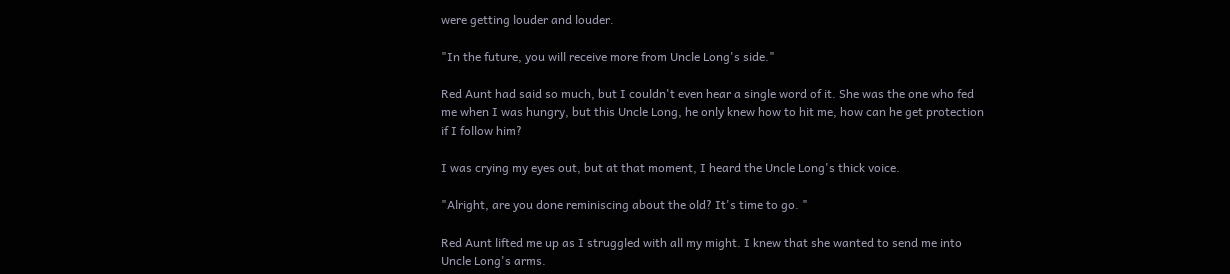were getting louder and louder.

"In the future, you will receive more from Uncle Long's side."

Red Aunt had said so much, but I couldn't even hear a single word of it. She was the one who fed me when I was hungry, but this Uncle Long, he only knew how to hit me, how can he get protection if I follow him?

I was crying my eyes out, but at that moment, I heard the Uncle Long's thick voice.

"Alright, are you done reminiscing about the old? It's time to go. "

Red Aunt lifted me up as I struggled with all my might. I knew that she wanted to send me into Uncle Long's arms.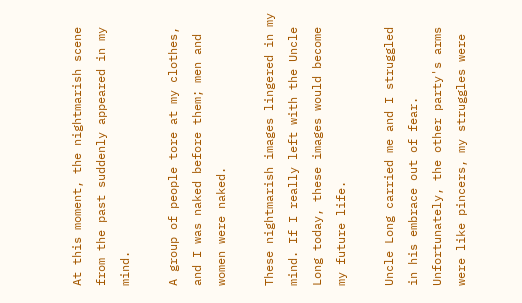At this moment, the nightmarish scene from the past suddenly appeared in my mind.

A group of people tore at my clothes, and I was naked before them; men and women were naked.

These nightmarish images lingered in my mind. If I really left with the Uncle Long today, these images would become my future life.

Uncle Long carried me and I struggled in his embrace out of fear. Unfortunately, the other party's arms were like pincers, my struggles were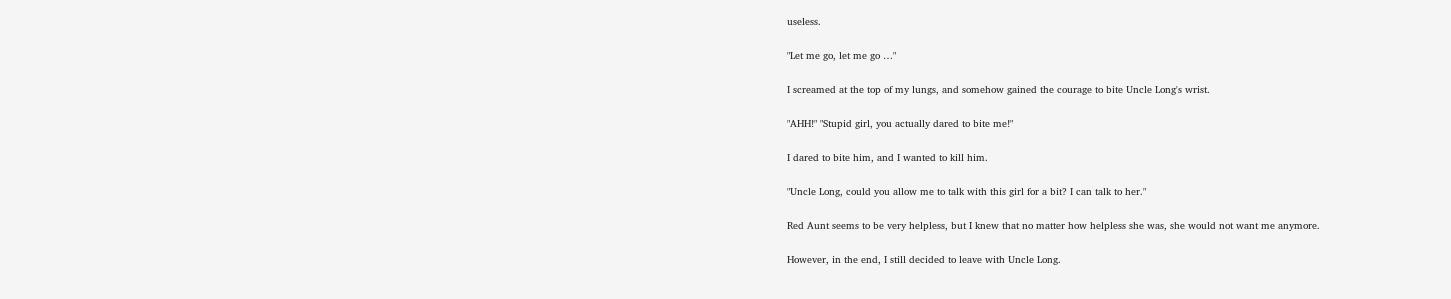useless.

"Let me go, let me go …"

I screamed at the top of my lungs, and somehow gained the courage to bite Uncle Long's wrist.

"AHH!" "Stupid girl, you actually dared to bite me!"

I dared to bite him, and I wanted to kill him.

"Uncle Long, could you allow me to talk with this girl for a bit? I can talk to her."

Red Aunt seems to be very helpless, but I knew that no matter how helpless she was, she would not want me anymore.

However, in the end, I still decided to leave with Uncle Long.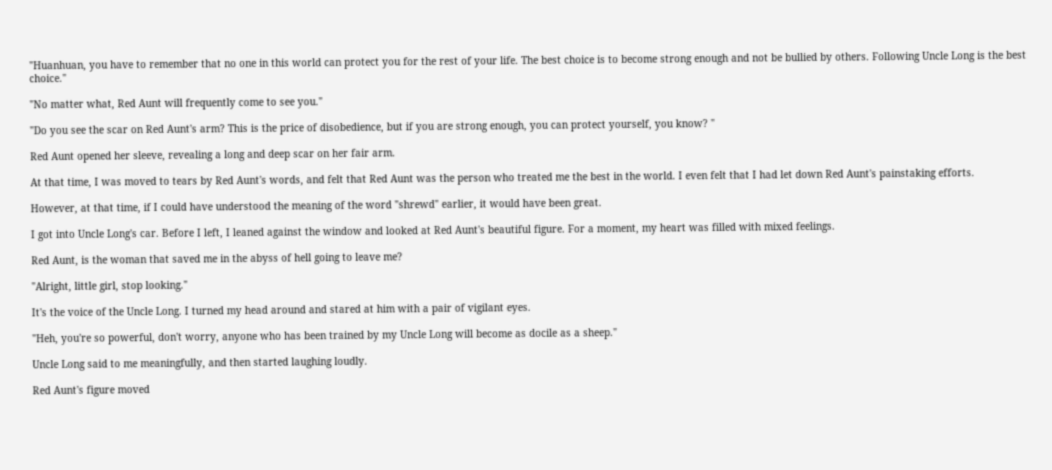"Huanhuan, you have to remember that no one in this world can protect you for the rest of your life. The best choice is to become strong enough and not be bullied by others. Following Uncle Long is the best choice."

"No matter what, Red Aunt will frequently come to see you."

"Do you see the scar on Red Aunt's arm? This is the price of disobedience, but if you are strong enough, you can protect yourself, you know? "

Red Aunt opened her sleeve, revealing a long and deep scar on her fair arm.

At that time, I was moved to tears by Red Aunt's words, and felt that Red Aunt was the person who treated me the best in the world. I even felt that I had let down Red Aunt's painstaking efforts.

However, at that time, if I could have understood the meaning of the word "shrewd" earlier, it would have been great.

I got into Uncle Long's car. Before I left, I leaned against the window and looked at Red Aunt's beautiful figure. For a moment, my heart was filled with mixed feelings.

Red Aunt, is the woman that saved me in the abyss of hell going to leave me?

"Alright, little girl, stop looking."

It's the voice of the Uncle Long. I turned my head around and stared at him with a pair of vigilant eyes.

"Heh, you're so powerful, don't worry, anyone who has been trained by my Uncle Long will become as docile as a sheep."

Uncle Long said to me meaningfully, and then started laughing loudly.

Red Aunt's figure moved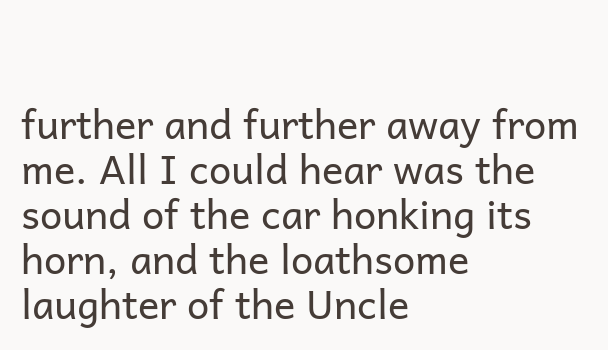further and further away from me. All I could hear was the sound of the car honking its horn, and the loathsome laughter of the Uncle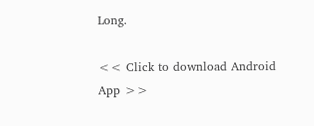Long.

<< Click to download Android App >>